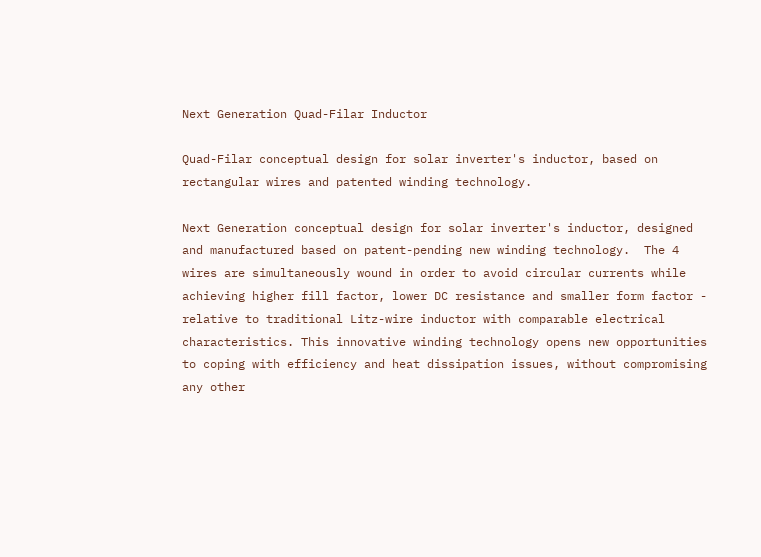Next Generation Quad-Filar Inductor

Quad-Filar conceptual design for solar inverter's inductor, based on rectangular wires and patented winding technology.

Next Generation conceptual design for solar inverter's inductor, designed and manufactured based on patent-pending new winding technology.  The 4 wires are simultaneously wound in order to avoid circular currents while achieving higher fill factor, lower DC resistance and smaller form factor - relative to traditional Litz-wire inductor with comparable electrical characteristics. This innovative winding technology opens new opportunities to coping with efficiency and heat dissipation issues, without compromising any other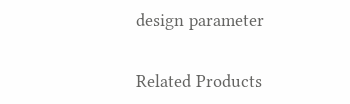design parameter

Related Products